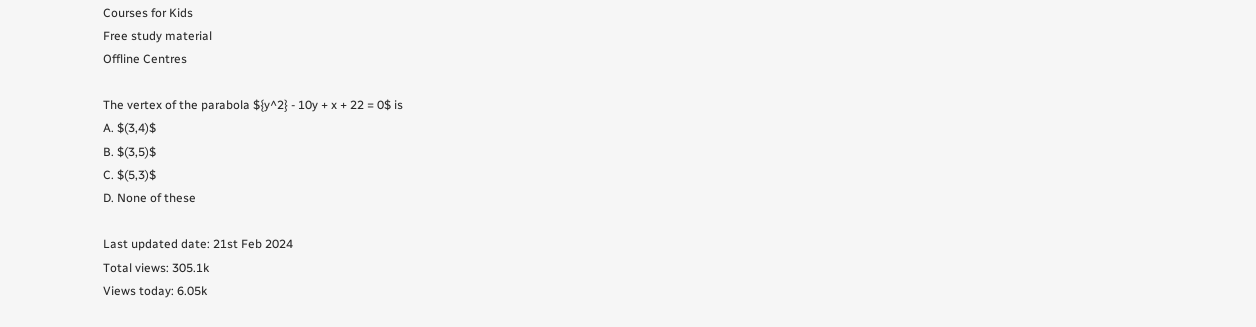Courses for Kids
Free study material
Offline Centres

The vertex of the parabola ${y^2} - 10y + x + 22 = 0$ is
A. $(3,4)$
B. $(3,5)$
C. $(5,3)$
D. None of these

Last updated date: 21st Feb 2024
Total views: 305.1k
Views today: 6.05k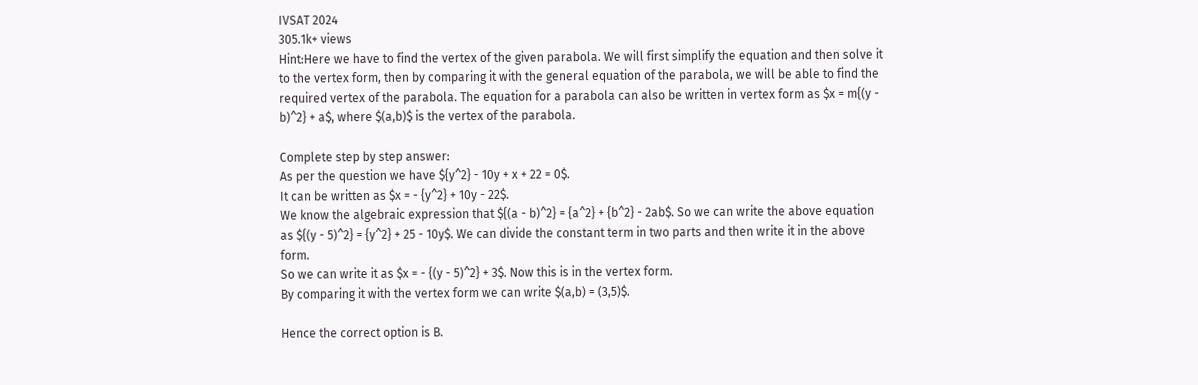IVSAT 2024
305.1k+ views
Hint:Here we have to find the vertex of the given parabola. We will first simplify the equation and then solve it to the vertex form, then by comparing it with the general equation of the parabola, we will be able to find the required vertex of the parabola. The equation for a parabola can also be written in vertex form as $x = m{(y - b)^2} + a$, where $(a,b)$ is the vertex of the parabola.

Complete step by step answer:
As per the question we have ${y^2} - 10y + x + 22 = 0$.
It can be written as $x = - {y^2} + 10y - 22$.
We know the algebraic expression that ${(a - b)^2} = {a^2} + {b^2} - 2ab$. So we can write the above equation as ${(y - 5)^2} = {y^2} + 25 - 10y$. We can divide the constant term in two parts and then write it in the above form.
So we can write it as $x = - {(y - 5)^2} + 3$. Now this is in the vertex form.
By comparing it with the vertex form we can write $(a,b) = (3,5)$.

Hence the correct option is B.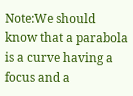Note:We should know that a parabola is a curve having a focus and a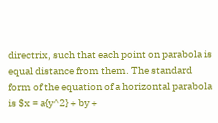directrix, such that each point on parabola is equal distance from them. The standard form of the equation of a horizontal parabola is $x = a{y^2} + by +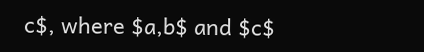c$, where $a,b$ and $c$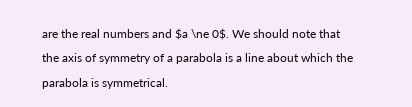are the real numbers and $a \ne 0$. We should note that the axis of symmetry of a parabola is a line about which the parabola is symmetrical.